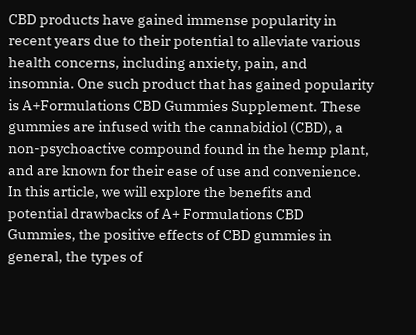CBD products have gained immense popularity in recent years due to their potential to alleviate various health concerns, including anxiety, pain, and insomnia. One such product that has gained popularity is A+Formulations CBD Gummies Supplement. These gummies are infused with the cannabidiol (CBD), a non-psychoactive compound found in the hemp plant, and are known for their ease of use and convenience. In this article, we will explore the benefits and potential drawbacks of A+ Formulations CBD Gummies, the positive effects of CBD gummies in general, the types of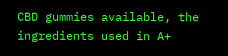CBD gummies available, the ingredients used in A+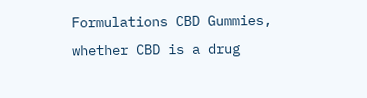Formulations CBD Gummies, whether CBD is a drug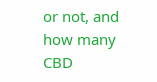or not, and how many CBD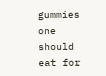gummies one should eat for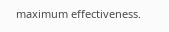maximum effectiveness.